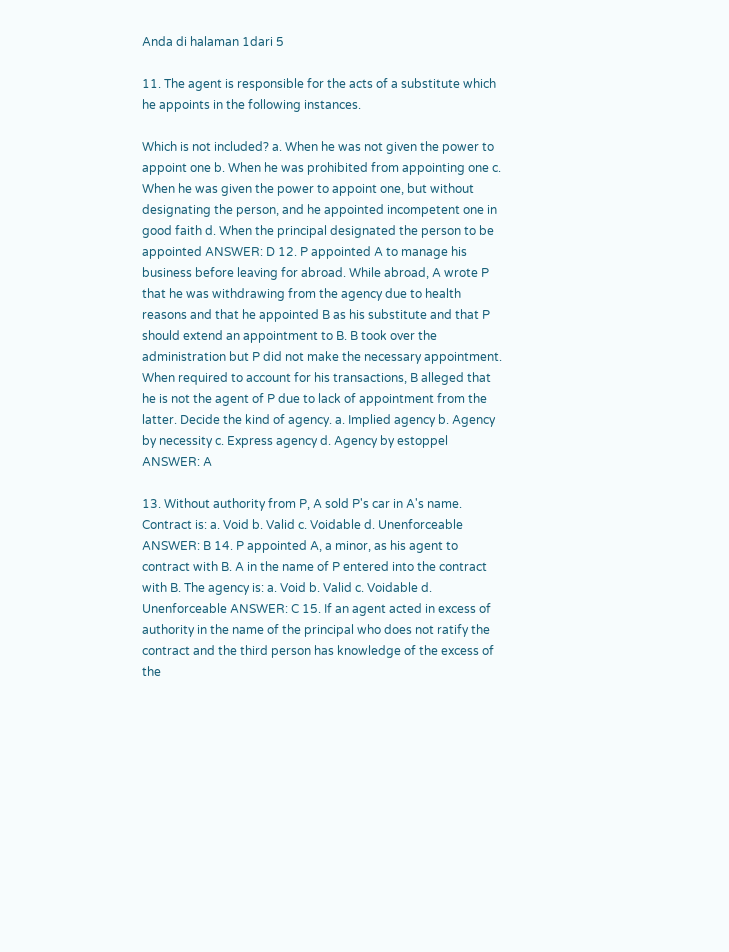Anda di halaman 1dari 5

11. The agent is responsible for the acts of a substitute which he appoints in the following instances.

Which is not included? a. When he was not given the power to appoint one b. When he was prohibited from appointing one c. When he was given the power to appoint one, but without designating the person, and he appointed incompetent one in good faith d. When the principal designated the person to be appointed ANSWER: D 12. P appointed A to manage his business before leaving for abroad. While abroad, A wrote P that he was withdrawing from the agency due to health reasons and that he appointed B as his substitute and that P should extend an appointment to B. B took over the administration but P did not make the necessary appointment. When required to account for his transactions, B alleged that he is not the agent of P due to lack of appointment from the latter. Decide the kind of agency. a. Implied agency b. Agency by necessity c. Express agency d. Agency by estoppel ANSWER: A

13. Without authority from P, A sold P's car in A's name. Contract is: a. Void b. Valid c. Voidable d. Unenforceable ANSWER: B 14. P appointed A, a minor, as his agent to contract with B. A in the name of P entered into the contract with B. The agency is: a. Void b. Valid c. Voidable d. Unenforceable ANSWER: C 15. If an agent acted in excess of authority in the name of the principal who does not ratify the contract and the third person has knowledge of the excess of the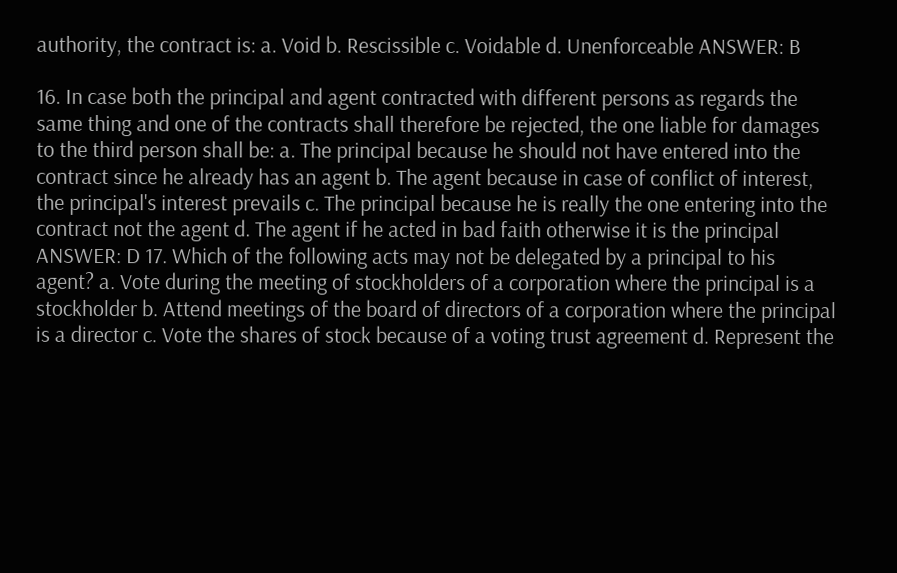authority, the contract is: a. Void b. Rescissible c. Voidable d. Unenforceable ANSWER: B

16. In case both the principal and agent contracted with different persons as regards the same thing and one of the contracts shall therefore be rejected, the one liable for damages to the third person shall be: a. The principal because he should not have entered into the contract since he already has an agent b. The agent because in case of conflict of interest, the principal's interest prevails c. The principal because he is really the one entering into the contract not the agent d. The agent if he acted in bad faith otherwise it is the principal ANSWER: D 17. Which of the following acts may not be delegated by a principal to his agent? a. Vote during the meeting of stockholders of a corporation where the principal is a stockholder b. Attend meetings of the board of directors of a corporation where the principal is a director c. Vote the shares of stock because of a voting trust agreement d. Represent the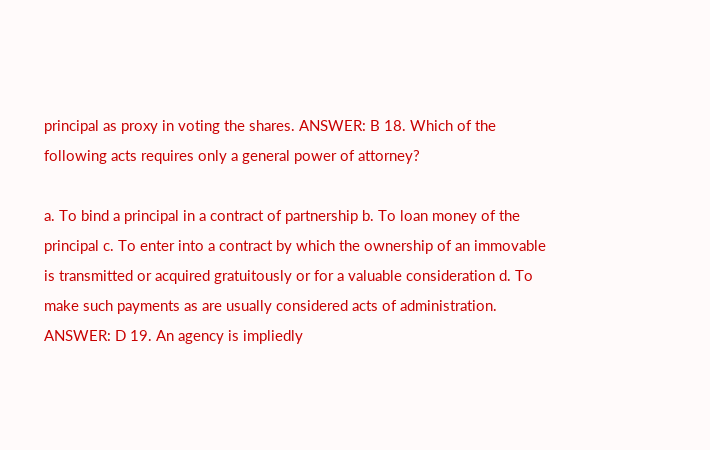principal as proxy in voting the shares. ANSWER: B 18. Which of the following acts requires only a general power of attorney?

a. To bind a principal in a contract of partnership b. To loan money of the principal c. To enter into a contract by which the ownership of an immovable is transmitted or acquired gratuitously or for a valuable consideration d. To make such payments as are usually considered acts of administration. ANSWER: D 19. An agency is impliedly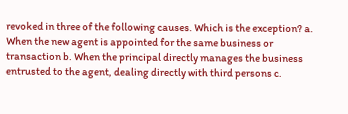revoked in three of the following causes. Which is the exception? a. When the new agent is appointed for the same business or transaction b. When the principal directly manages the business entrusted to the agent, dealing directly with third persons c.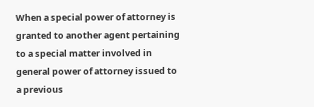When a special power of attorney is granted to another agent pertaining to a special matter involved in general power of attorney issued to a previous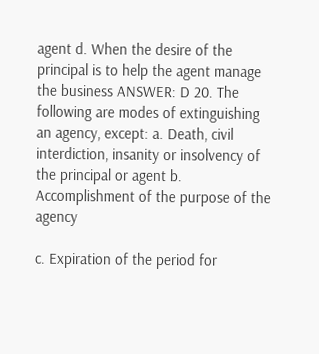agent d. When the desire of the principal is to help the agent manage the business ANSWER: D 20. The following are modes of extinguishing an agency, except: a. Death, civil interdiction, insanity or insolvency of the principal or agent b. Accomplishment of the purpose of the agency

c. Expiration of the period for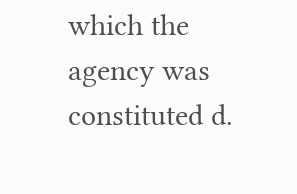which the agency was constituted d.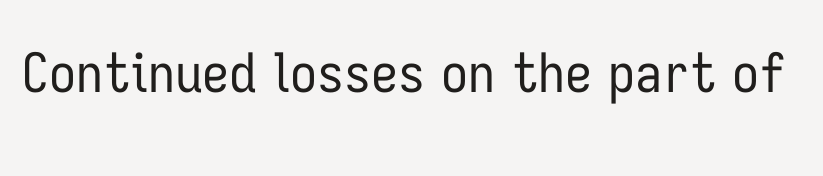Continued losses on the part of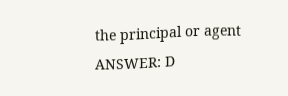the principal or agent ANSWER: D